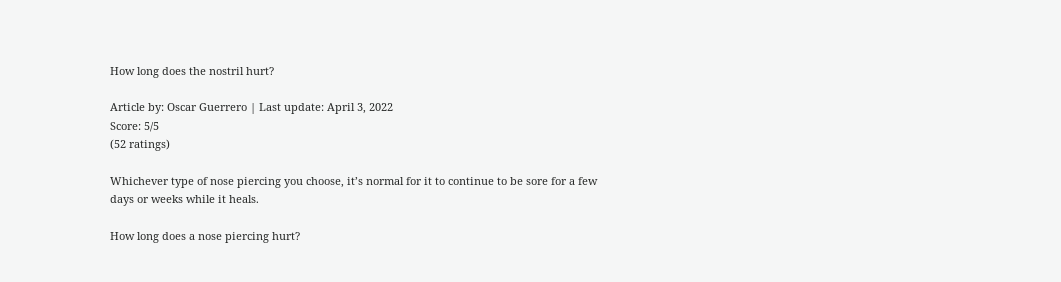How long does the nostril hurt?

Article by: Oscar Guerrero | Last update: April 3, 2022
Score: 5/5
(52 ratings)

Whichever type of nose piercing you choose, it’s normal for it to continue to be sore for a few days or weeks while it heals.

How long does a nose piercing hurt?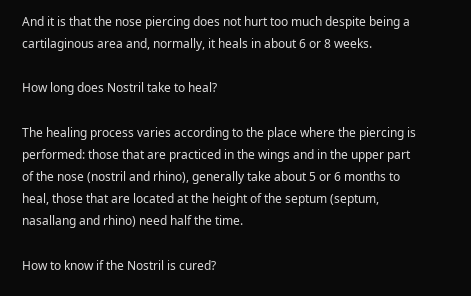And it is that the nose piercing does not hurt too much despite being a cartilaginous area and, normally, it heals in about 6 or 8 weeks.

How long does Nostril take to heal?

The healing process varies according to the place where the piercing is performed: those that are practiced in the wings and in the upper part of the nose (nostril and rhino), generally take about 5 or 6 months to heal, those that are located at the height of the septum (septum, nasallang and rhino) need half the time.

How to know if the Nostril is cured?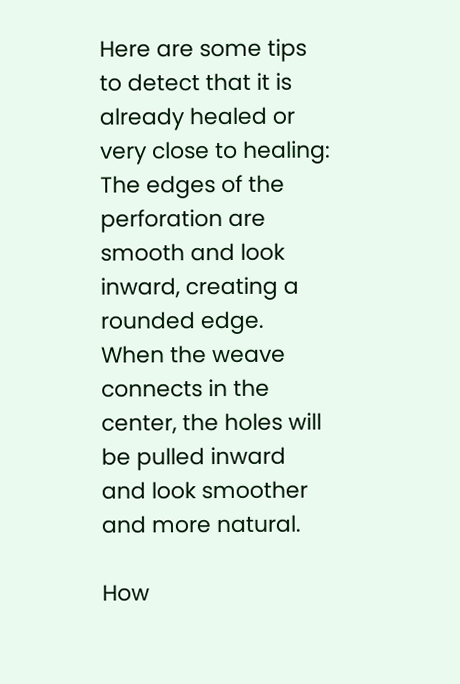Here are some tips to detect that it is already healed or very close to healing: The edges of the perforation are smooth and look inward, creating a rounded edge. When the weave connects in the center, the holes will be pulled inward and look smoother and more natural.

How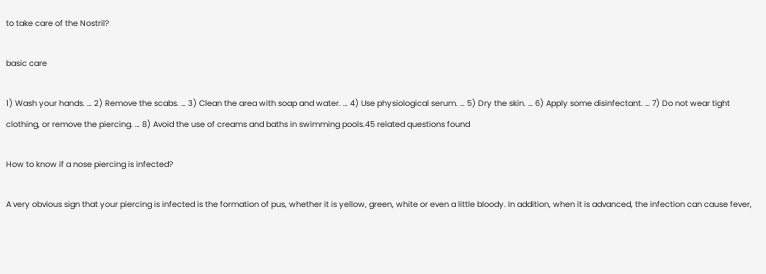to take care of the Nostril?

basic care

1) Wash your hands. … 2) Remove the scabs. … 3) Clean the area with soap and water. … 4) Use physiological serum. … 5) Dry the skin. … 6) Apply some disinfectant. … 7) Do not wear tight clothing, or remove the piercing. … 8) Avoid the use of creams and baths in swimming pools.45 related questions found

How to know if a nose piercing is infected?

A very obvious sign that your piercing is infected is the formation of pus, whether it is yellow, green, white or even a little bloody. In addition, when it is advanced, the infection can cause fever,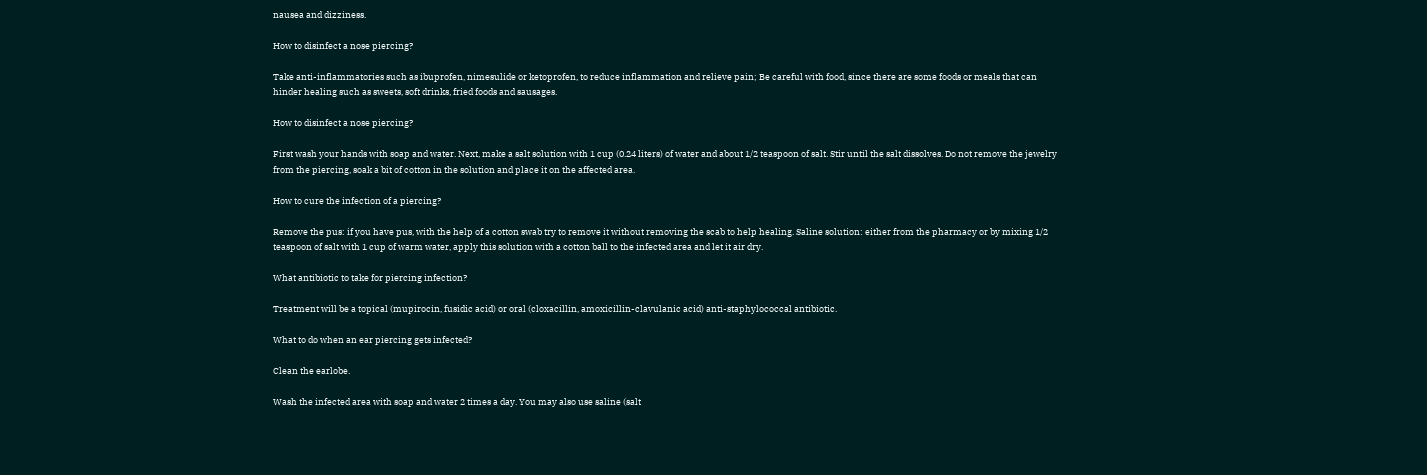nausea and dizziness.

How to disinfect a nose piercing?

Take anti-inflammatories such as ibuprofen, nimesulide or ketoprofen, to reduce inflammation and relieve pain; Be careful with food, since there are some foods or meals that can hinder healing such as sweets, soft drinks, fried foods and sausages.

How to disinfect a nose piercing?

First wash your hands with soap and water. Next, make a salt solution with 1 cup (0.24 liters) of water and about 1/2 teaspoon of salt. Stir until the salt dissolves. Do not remove the jewelry from the piercing, soak a bit of cotton in the solution and place it on the affected area.

How to cure the infection of a piercing?

Remove the pus: if you have pus, with the help of a cotton swab try to remove it without removing the scab to help healing. Saline solution: either from the pharmacy or by mixing 1/2 teaspoon of salt with 1 cup of warm water, apply this solution with a cotton ball to the infected area and let it air dry.

What antibiotic to take for piercing infection?

Treatment will be a topical (mupirocin, fusidic acid) or oral (cloxacillin, amoxicillin-clavulanic acid) anti-staphylococcal antibiotic.

What to do when an ear piercing gets infected?

Clean the earlobe.

Wash the infected area with soap and water 2 times a day. You may also use saline (salt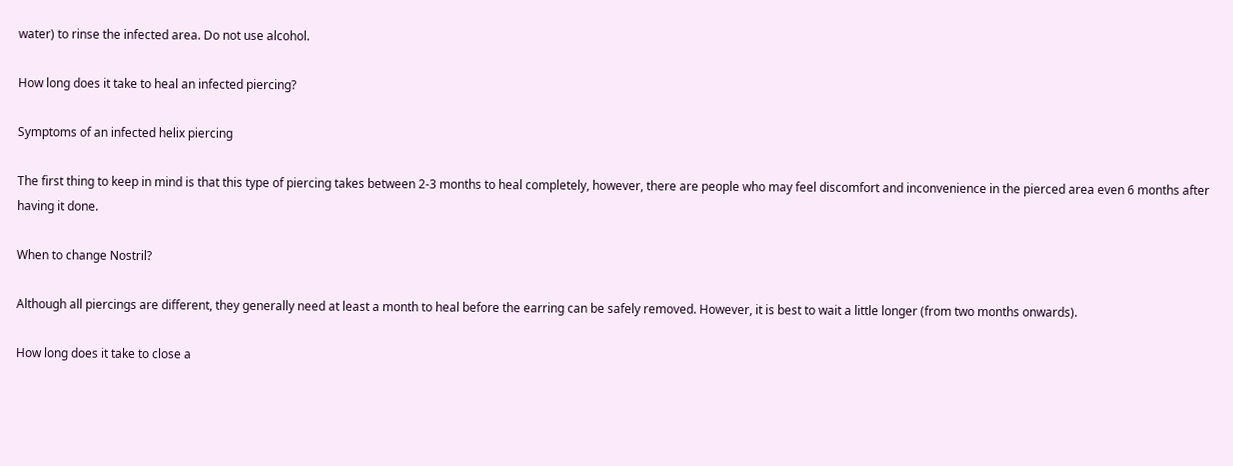water) to rinse the infected area. Do not use alcohol.

How long does it take to heal an infected piercing?

Symptoms of an infected helix piercing

The first thing to keep in mind is that this type of piercing takes between 2-3 months to heal completely, however, there are people who may feel discomfort and inconvenience in the pierced area even 6 months after having it done.

When to change Nostril?

Although all piercings are different, they generally need at least a month to heal before the earring can be safely removed. However, it is best to wait a little longer (from two months onwards).

How long does it take to close a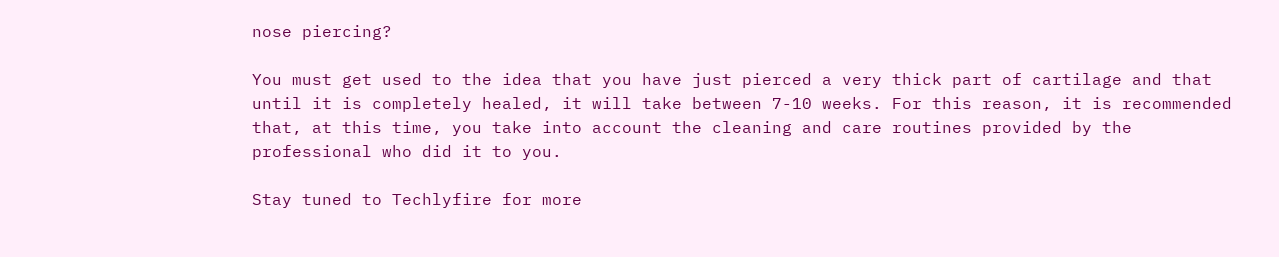nose piercing?

You must get used to the idea that you have just pierced a very thick part of cartilage and that until it is completely healed, it will take between 7-10 weeks. For this reason, it is recommended that, at this time, you take into account the cleaning and care routines provided by the professional who did it to you.

Stay tuned to Techlyfire for more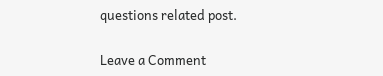questions related post.

Leave a Comment